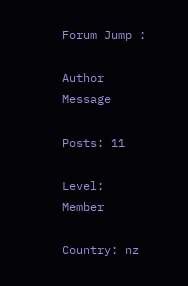Forum Jump :

Author Message

Posts: 11

Level: Member

Country: nz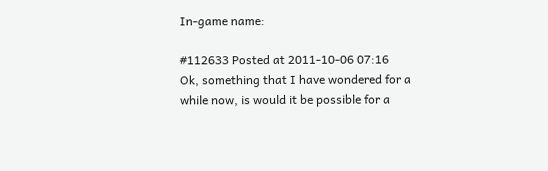In-game name:

#112633 Posted at 2011-10-06 07:16
Ok, something that I have wondered for a while now, is would it be possible for a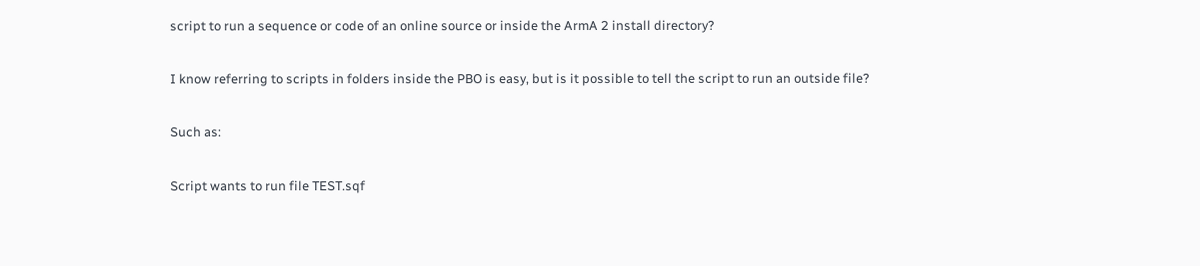script to run a sequence or code of an online source or inside the ArmA 2 install directory?

I know referring to scripts in folders inside the PBO is easy, but is it possible to tell the script to run an outside file?

Such as:

Script wants to run file TEST.sqf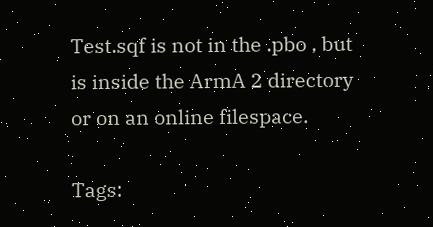Test.sqf is not in the .pbo , but is inside the ArmA 2 directory or on an online filespace.

Tags: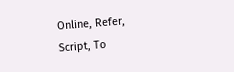Online, Refer, Script, To